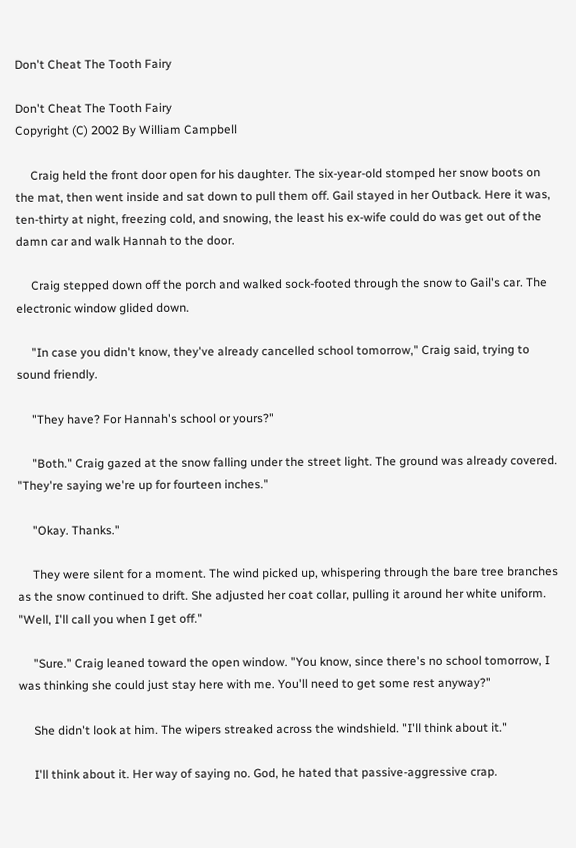Don't Cheat The Tooth Fairy

Don't Cheat The Tooth Fairy
Copyright (C) 2002 By William Campbell

     Craig held the front door open for his daughter. The six-year-old stomped her snow boots on the mat, then went inside and sat down to pull them off. Gail stayed in her Outback. Here it was, ten-thirty at night, freezing cold, and snowing, the least his ex-wife could do was get out of the damn car and walk Hannah to the door.

     Craig stepped down off the porch and walked sock-footed through the snow to Gail's car. The electronic window glided down.

     "In case you didn't know, they've already cancelled school tomorrow," Craig said, trying to sound friendly.

     "They have? For Hannah's school or yours?"

     "Both." Craig gazed at the snow falling under the street light. The ground was already covered. "They're saying we're up for fourteen inches."

     "Okay. Thanks."

     They were silent for a moment. The wind picked up, whispering through the bare tree branches as the snow continued to drift. She adjusted her coat collar, pulling it around her white uniform. "Well, I'll call you when I get off."

     "Sure." Craig leaned toward the open window. "You know, since there's no school tomorrow, I was thinking she could just stay here with me. You'll need to get some rest anyway?"

     She didn't look at him. The wipers streaked across the windshield. "I'll think about it."

     I'll think about it. Her way of saying no. God, he hated that passive-aggressive crap.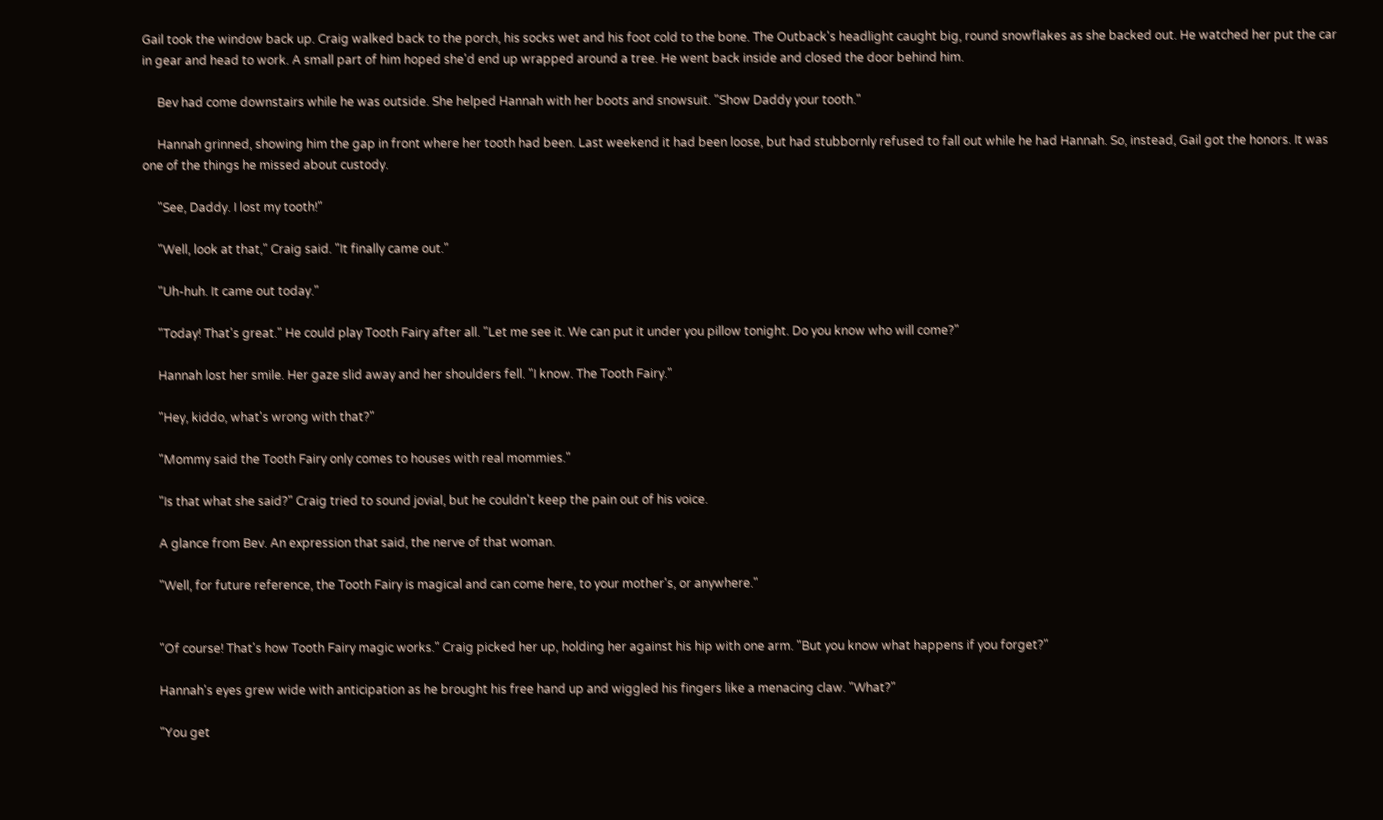Gail took the window back up. Craig walked back to the porch, his socks wet and his foot cold to the bone. The Outback's headlight caught big, round snowflakes as she backed out. He watched her put the car in gear and head to work. A small part of him hoped she'd end up wrapped around a tree. He went back inside and closed the door behind him.

     Bev had come downstairs while he was outside. She helped Hannah with her boots and snowsuit. "Show Daddy your tooth."

     Hannah grinned, showing him the gap in front where her tooth had been. Last weekend it had been loose, but had stubbornly refused to fall out while he had Hannah. So, instead, Gail got the honors. It was one of the things he missed about custody.

     "See, Daddy. I lost my tooth!"

     "Well, look at that," Craig said. "It finally came out."

     "Uh-huh. It came out today."

     "Today! That's great." He could play Tooth Fairy after all. "Let me see it. We can put it under you pillow tonight. Do you know who will come?"

     Hannah lost her smile. Her gaze slid away and her shoulders fell. "I know. The Tooth Fairy."

     "Hey, kiddo, what's wrong with that?"

     "Mommy said the Tooth Fairy only comes to houses with real mommies."

     "Is that what she said?" Craig tried to sound jovial, but he couldn't keep the pain out of his voice.

     A glance from Bev. An expression that said, the nerve of that woman.

     "Well, for future reference, the Tooth Fairy is magical and can come here, to your mother's, or anywhere."


     "Of course! That's how Tooth Fairy magic works." Craig picked her up, holding her against his hip with one arm. "But you know what happens if you forget?"

     Hannah's eyes grew wide with anticipation as he brought his free hand up and wiggled his fingers like a menacing claw. "What?"

     "You get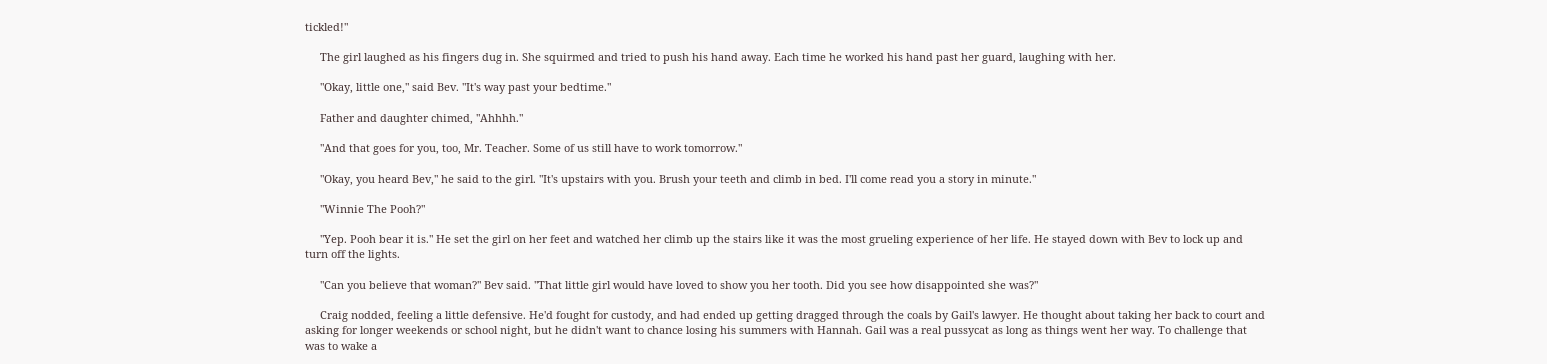tickled!"

     The girl laughed as his fingers dug in. She squirmed and tried to push his hand away. Each time he worked his hand past her guard, laughing with her.

     "Okay, little one," said Bev. "It's way past your bedtime."

     Father and daughter chimed, "Ahhhh."

     "And that goes for you, too, Mr. Teacher. Some of us still have to work tomorrow."

     "Okay, you heard Bev," he said to the girl. "It's upstairs with you. Brush your teeth and climb in bed. I'll come read you a story in minute."

     "Winnie The Pooh?"

     "Yep. Pooh bear it is." He set the girl on her feet and watched her climb up the stairs like it was the most grueling experience of her life. He stayed down with Bev to lock up and turn off the lights.

     "Can you believe that woman?" Bev said. "That little girl would have loved to show you her tooth. Did you see how disappointed she was?"

     Craig nodded, feeling a little defensive. He'd fought for custody, and had ended up getting dragged through the coals by Gail's lawyer. He thought about taking her back to court and asking for longer weekends or school night, but he didn't want to chance losing his summers with Hannah. Gail was a real pussycat as long as things went her way. To challenge that was to wake a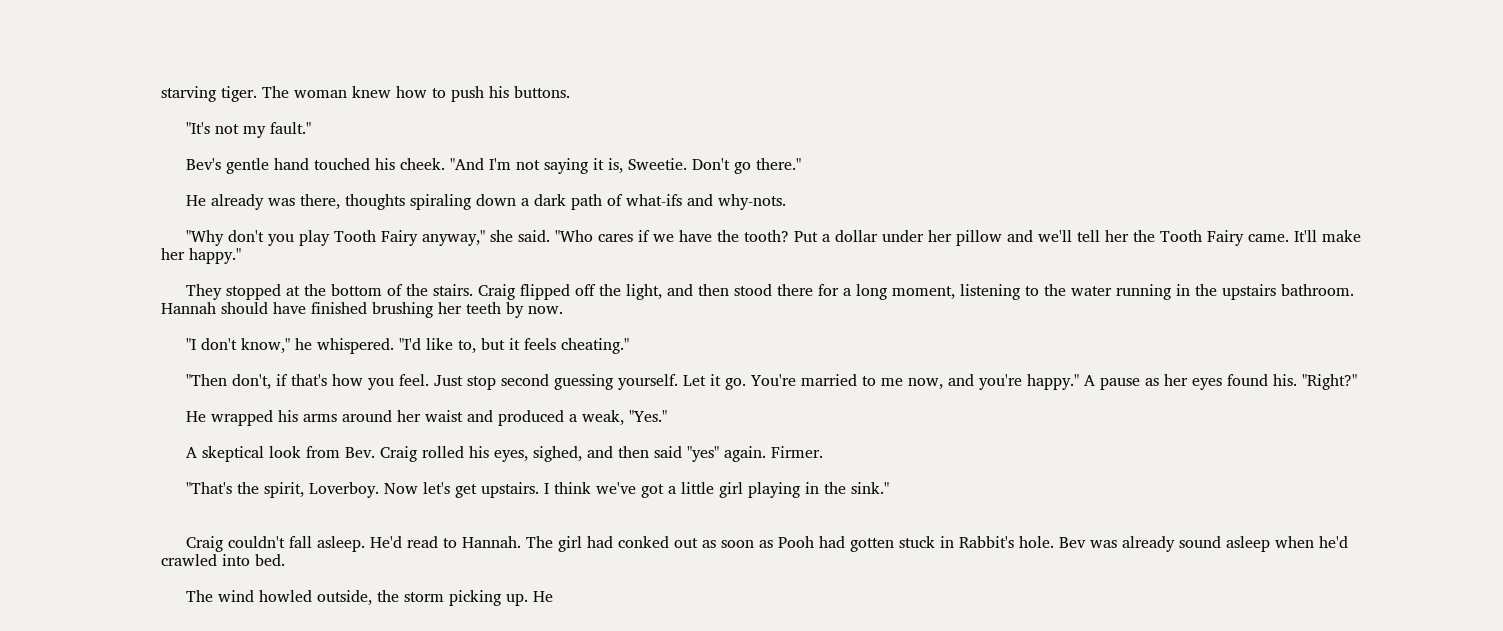starving tiger. The woman knew how to push his buttons.

     "It's not my fault."

     Bev's gentle hand touched his cheek. "And I'm not saying it is, Sweetie. Don't go there."

     He already was there, thoughts spiraling down a dark path of what-ifs and why-nots.

     "Why don't you play Tooth Fairy anyway," she said. "Who cares if we have the tooth? Put a dollar under her pillow and we'll tell her the Tooth Fairy came. It'll make her happy."

     They stopped at the bottom of the stairs. Craig flipped off the light, and then stood there for a long moment, listening to the water running in the upstairs bathroom. Hannah should have finished brushing her teeth by now.

     "I don't know," he whispered. "I'd like to, but it feels cheating."

     "Then don't, if that's how you feel. Just stop second guessing yourself. Let it go. You're married to me now, and you're happy." A pause as her eyes found his. "Right?"

     He wrapped his arms around her waist and produced a weak, "Yes."

     A skeptical look from Bev. Craig rolled his eyes, sighed, and then said "yes" again. Firmer.

     "That's the spirit, Loverboy. Now let's get upstairs. I think we've got a little girl playing in the sink."


     Craig couldn't fall asleep. He'd read to Hannah. The girl had conked out as soon as Pooh had gotten stuck in Rabbit's hole. Bev was already sound asleep when he'd crawled into bed.

     The wind howled outside, the storm picking up. He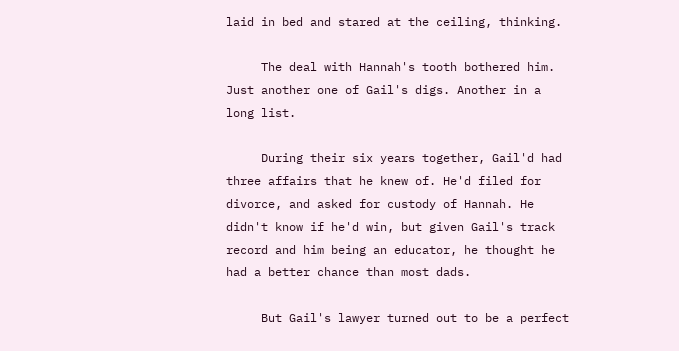laid in bed and stared at the ceiling, thinking.

     The deal with Hannah's tooth bothered him. Just another one of Gail's digs. Another in a long list.

     During their six years together, Gail'd had three affairs that he knew of. He'd filed for divorce, and asked for custody of Hannah. He didn't know if he'd win, but given Gail's track record and him being an educator, he thought he had a better chance than most dads.

     But Gail's lawyer turned out to be a perfect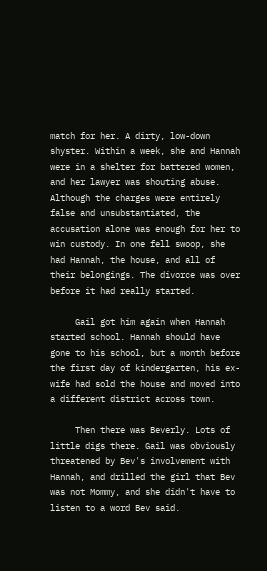match for her. A dirty, low-down shyster. Within a week, she and Hannah were in a shelter for battered women, and her lawyer was shouting abuse. Although the charges were entirely false and unsubstantiated, the accusation alone was enough for her to win custody. In one fell swoop, she had Hannah, the house, and all of their belongings. The divorce was over before it had really started.

     Gail got him again when Hannah started school. Hannah should have gone to his school, but a month before the first day of kindergarten, his ex-wife had sold the house and moved into a different district across town.

     Then there was Beverly. Lots of little digs there. Gail was obviously threatened by Bev's involvement with Hannah, and drilled the girl that Bev was not Mommy, and she didn't have to listen to a word Bev said.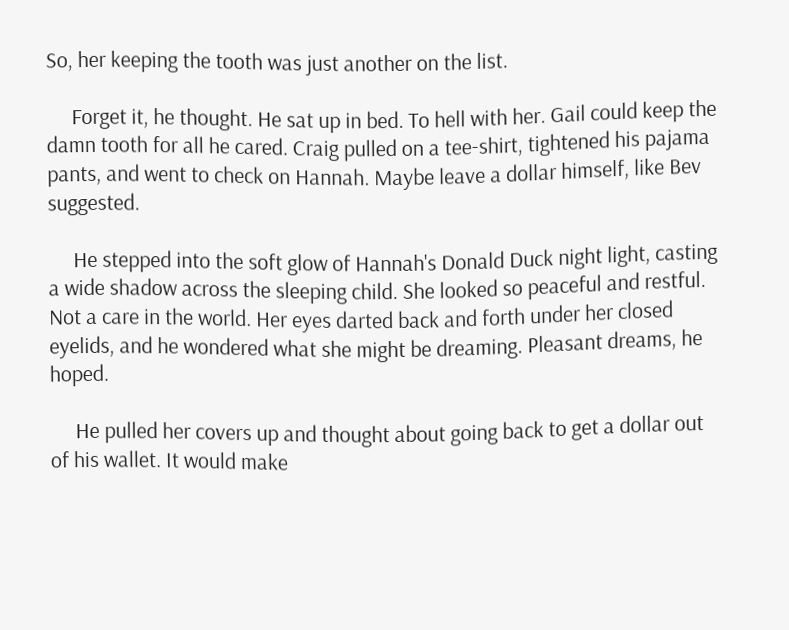So, her keeping the tooth was just another on the list.

     Forget it, he thought. He sat up in bed. To hell with her. Gail could keep the damn tooth for all he cared. Craig pulled on a tee-shirt, tightened his pajama pants, and went to check on Hannah. Maybe leave a dollar himself, like Bev suggested.

     He stepped into the soft glow of Hannah's Donald Duck night light, casting a wide shadow across the sleeping child. She looked so peaceful and restful. Not a care in the world. Her eyes darted back and forth under her closed eyelids, and he wondered what she might be dreaming. Pleasant dreams, he hoped.

     He pulled her covers up and thought about going back to get a dollar out of his wallet. It would make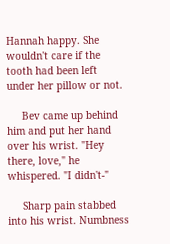Hannah happy. She wouldn't care if the tooth had been left under her pillow or not.

     Bev came up behind him and put her hand over his wrist. "Hey there, love," he whispered. "I didn't-"

     Sharp pain stabbed into his wrist. Numbness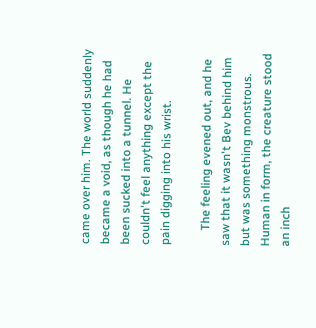came over him. The world suddenly became a void, as though he had been sucked into a tunnel. He couldn't feel anything except the pain digging into his wrist.

     The feeling evened out, and he saw that it wasn't Bev behind him but was something monstrous. Human in form, the creature stood an inch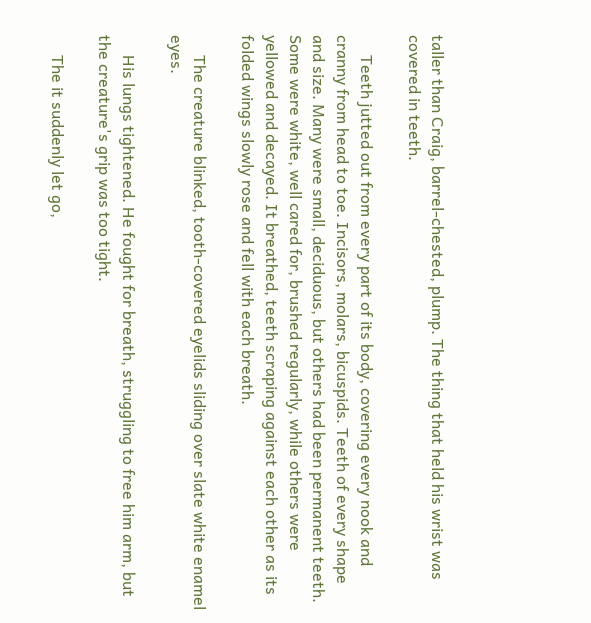taller than Craig, barrel-chested, plump. The thing that held his wrist was covered in teeth.

     Teeth jutted out from every part of its body, covering every nook and cranny from head to toe. Incisors, molars, bicuspids. Teeth of every shape and size. Many were small, deciduous, but others had been permanent teeth. Some were white, well cared for, brushed regularly, while others were yellowed and decayed. It breathed, teeth scraping against each other as its folded wings slowly rose and fell with each breath.

     The creature blinked, tooth-covered eyelids sliding over slate white enamel eyes.

     His lungs tightened. He fought for breath, struggling to free him arm, but the creature's grip was too tight.

     The it suddenly let go,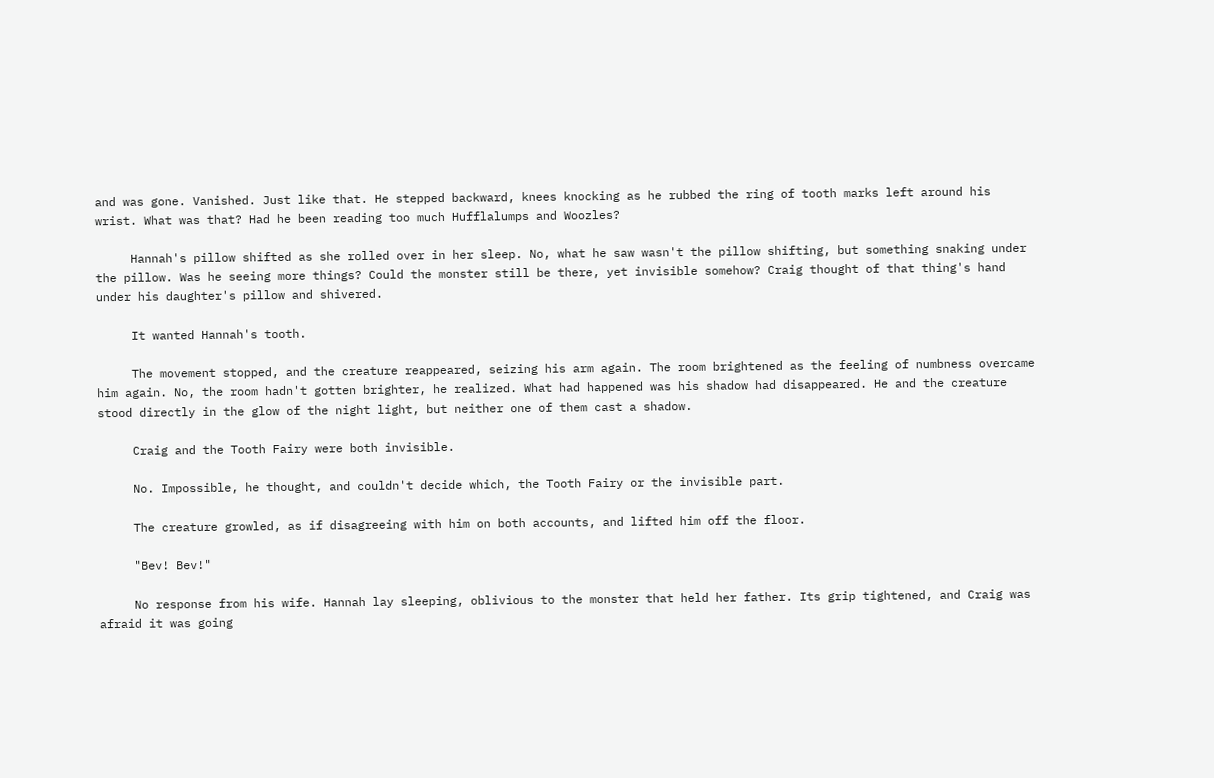and was gone. Vanished. Just like that. He stepped backward, knees knocking as he rubbed the ring of tooth marks left around his wrist. What was that? Had he been reading too much Hufflalumps and Woozles?

     Hannah's pillow shifted as she rolled over in her sleep. No, what he saw wasn't the pillow shifting, but something snaking under the pillow. Was he seeing more things? Could the monster still be there, yet invisible somehow? Craig thought of that thing's hand under his daughter's pillow and shivered.

     It wanted Hannah's tooth.

     The movement stopped, and the creature reappeared, seizing his arm again. The room brightened as the feeling of numbness overcame him again. No, the room hadn't gotten brighter, he realized. What had happened was his shadow had disappeared. He and the creature stood directly in the glow of the night light, but neither one of them cast a shadow.

     Craig and the Tooth Fairy were both invisible.

     No. Impossible, he thought, and couldn't decide which, the Tooth Fairy or the invisible part.

     The creature growled, as if disagreeing with him on both accounts, and lifted him off the floor.

     "Bev! Bev!"

     No response from his wife. Hannah lay sleeping, oblivious to the monster that held her father. Its grip tightened, and Craig was afraid it was going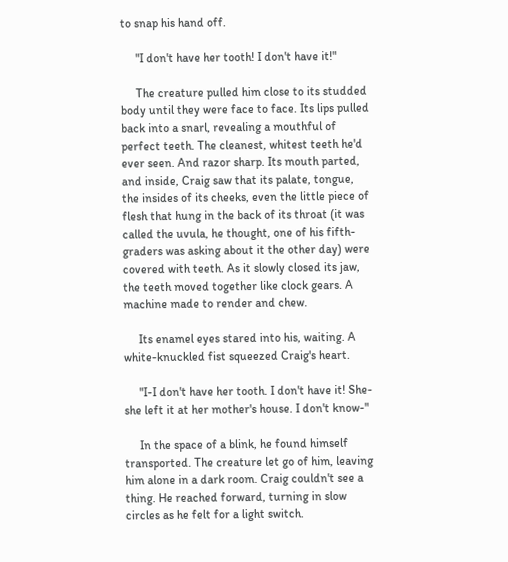to snap his hand off.

     "I don't have her tooth! I don't have it!"

     The creature pulled him close to its studded body until they were face to face. Its lips pulled back into a snarl, revealing a mouthful of perfect teeth. The cleanest, whitest teeth he'd ever seen. And razor sharp. Its mouth parted, and inside, Craig saw that its palate, tongue, the insides of its cheeks, even the little piece of flesh that hung in the back of its throat (it was called the uvula, he thought, one of his fifth-graders was asking about it the other day) were covered with teeth. As it slowly closed its jaw, the teeth moved together like clock gears. A machine made to render and chew.

     Its enamel eyes stared into his, waiting. A white-knuckled fist squeezed Craig's heart.

     "I-I don't have her tooth. I don't have it! She-she left it at her mother's house. I don't know-"

     In the space of a blink, he found himself transported. The creature let go of him, leaving him alone in a dark room. Craig couldn't see a thing. He reached forward, turning in slow circles as he felt for a light switch.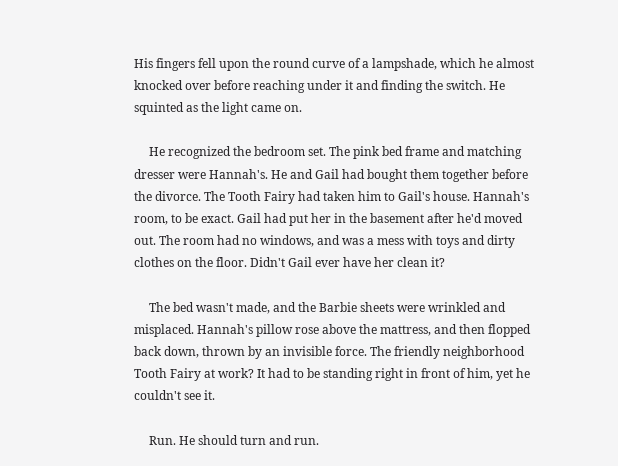His fingers fell upon the round curve of a lampshade, which he almost knocked over before reaching under it and finding the switch. He squinted as the light came on.

     He recognized the bedroom set. The pink bed frame and matching dresser were Hannah's. He and Gail had bought them together before the divorce. The Tooth Fairy had taken him to Gail's house. Hannah's room, to be exact. Gail had put her in the basement after he'd moved out. The room had no windows, and was a mess with toys and dirty clothes on the floor. Didn't Gail ever have her clean it?

     The bed wasn't made, and the Barbie sheets were wrinkled and misplaced. Hannah's pillow rose above the mattress, and then flopped back down, thrown by an invisible force. The friendly neighborhood Tooth Fairy at work? It had to be standing right in front of him, yet he couldn't see it.

     Run. He should turn and run.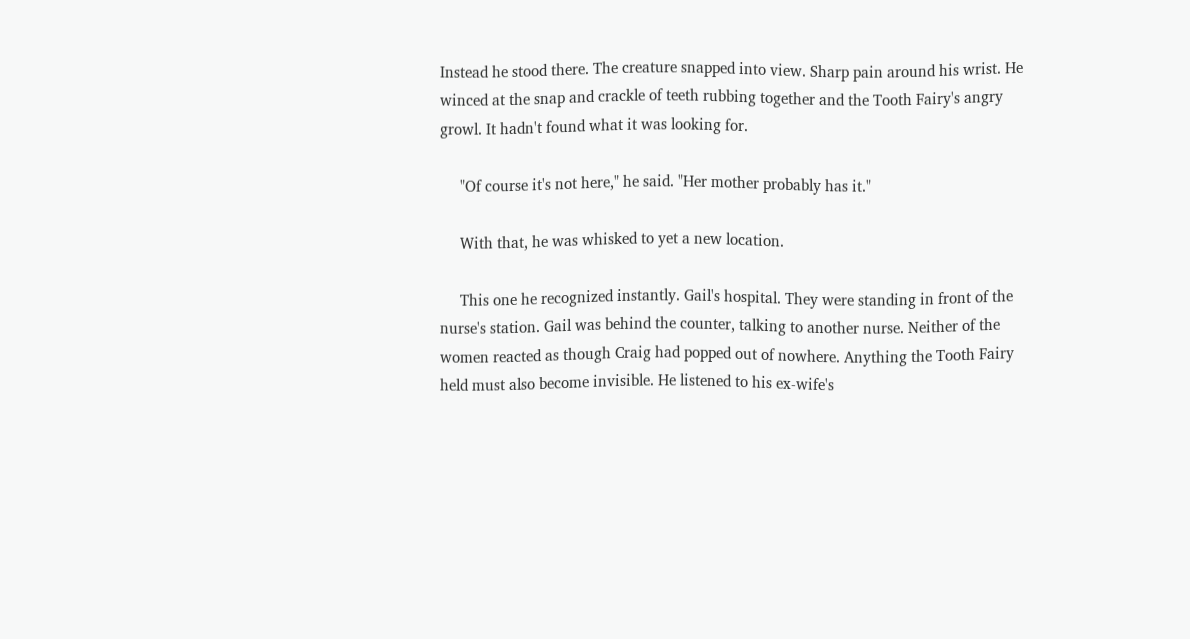Instead he stood there. The creature snapped into view. Sharp pain around his wrist. He winced at the snap and crackle of teeth rubbing together and the Tooth Fairy's angry growl. It hadn't found what it was looking for.

     "Of course it's not here," he said. "Her mother probably has it."

     With that, he was whisked to yet a new location.

     This one he recognized instantly. Gail's hospital. They were standing in front of the nurse's station. Gail was behind the counter, talking to another nurse. Neither of the women reacted as though Craig had popped out of nowhere. Anything the Tooth Fairy held must also become invisible. He listened to his ex-wife's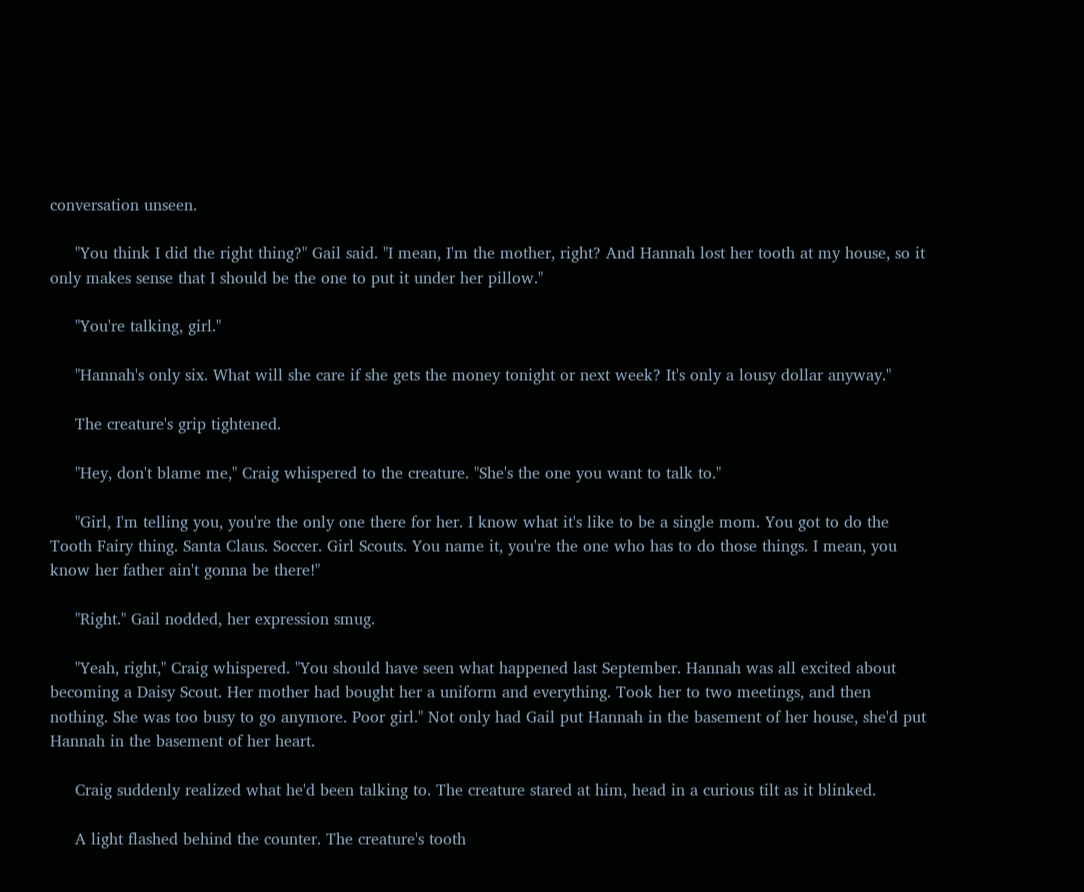conversation unseen.

     "You think I did the right thing?" Gail said. "I mean, I'm the mother, right? And Hannah lost her tooth at my house, so it only makes sense that I should be the one to put it under her pillow."

     "You're talking, girl."

     "Hannah's only six. What will she care if she gets the money tonight or next week? It's only a lousy dollar anyway."

     The creature's grip tightened.

     "Hey, don't blame me," Craig whispered to the creature. "She's the one you want to talk to."

     "Girl, I'm telling you, you're the only one there for her. I know what it's like to be a single mom. You got to do the Tooth Fairy thing. Santa Claus. Soccer. Girl Scouts. You name it, you're the one who has to do those things. I mean, you know her father ain't gonna be there!"

     "Right." Gail nodded, her expression smug.

     "Yeah, right," Craig whispered. "You should have seen what happened last September. Hannah was all excited about becoming a Daisy Scout. Her mother had bought her a uniform and everything. Took her to two meetings, and then nothing. She was too busy to go anymore. Poor girl." Not only had Gail put Hannah in the basement of her house, she'd put Hannah in the basement of her heart.

     Craig suddenly realized what he'd been talking to. The creature stared at him, head in a curious tilt as it blinked.

     A light flashed behind the counter. The creature's tooth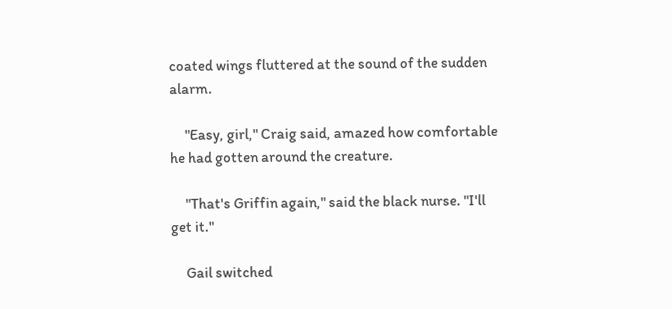coated wings fluttered at the sound of the sudden alarm.

     "Easy, girl," Craig said, amazed how comfortable he had gotten around the creature.

     "That's Griffin again," said the black nurse. "I'll get it."

     Gail switched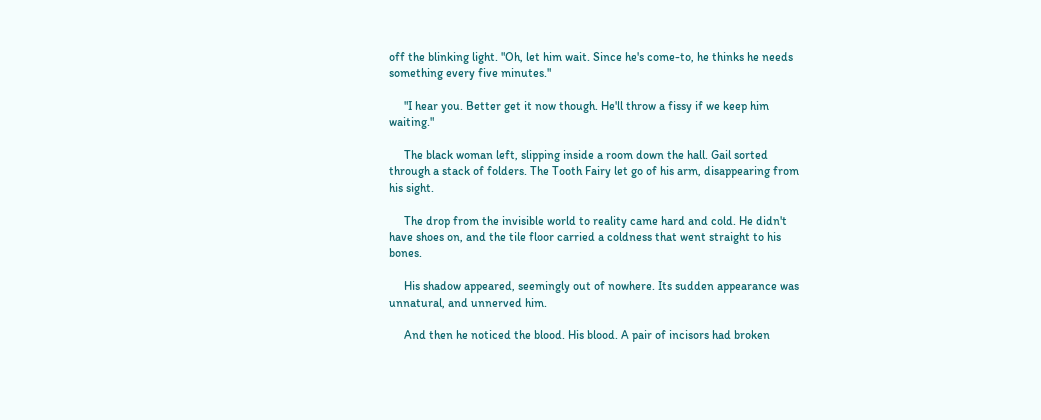off the blinking light. "Oh, let him wait. Since he's come-to, he thinks he needs something every five minutes."

     "I hear you. Better get it now though. He'll throw a fissy if we keep him waiting."

     The black woman left, slipping inside a room down the hall. Gail sorted through a stack of folders. The Tooth Fairy let go of his arm, disappearing from his sight.

     The drop from the invisible world to reality came hard and cold. He didn't have shoes on, and the tile floor carried a coldness that went straight to his bones.

     His shadow appeared, seemingly out of nowhere. Its sudden appearance was unnatural, and unnerved him.

     And then he noticed the blood. His blood. A pair of incisors had broken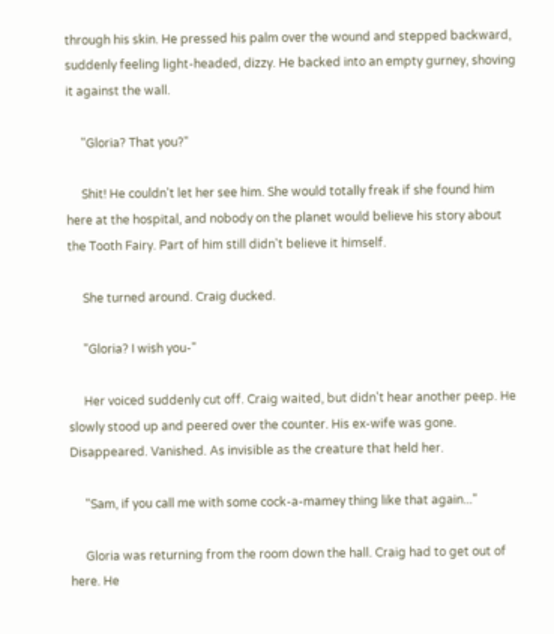through his skin. He pressed his palm over the wound and stepped backward, suddenly feeling light-headed, dizzy. He backed into an empty gurney, shoving it against the wall.

     "Gloria? That you?"

     Shit! He couldn't let her see him. She would totally freak if she found him here at the hospital, and nobody on the planet would believe his story about the Tooth Fairy. Part of him still didn't believe it himself.

     She turned around. Craig ducked.

     "Gloria? I wish you-"

     Her voiced suddenly cut off. Craig waited, but didn't hear another peep. He slowly stood up and peered over the counter. His ex-wife was gone. Disappeared. Vanished. As invisible as the creature that held her.

     "Sam, if you call me with some cock-a-mamey thing like that again..."

     Gloria was returning from the room down the hall. Craig had to get out of here. He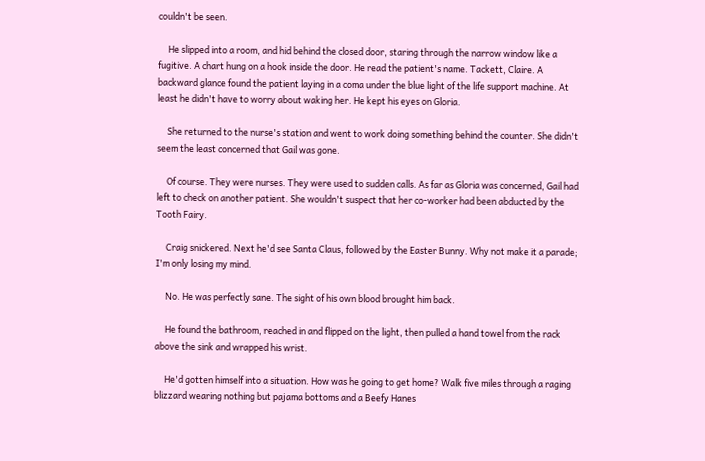couldn't be seen.

     He slipped into a room, and hid behind the closed door, staring through the narrow window like a fugitive. A chart hung on a hook inside the door. He read the patient's name. Tackett, Claire. A backward glance found the patient laying in a coma under the blue light of the life support machine. At least he didn't have to worry about waking her. He kept his eyes on Gloria.

     She returned to the nurse's station and went to work doing something behind the counter. She didn't seem the least concerned that Gail was gone.

     Of course. They were nurses. They were used to sudden calls. As far as Gloria was concerned, Gail had left to check on another patient. She wouldn't suspect that her co-worker had been abducted by the Tooth Fairy.

     Craig snickered. Next he'd see Santa Claus, followed by the Easter Bunny. Why not make it a parade; I'm only losing my mind.

     No. He was perfectly sane. The sight of his own blood brought him back.

     He found the bathroom, reached in and flipped on the light, then pulled a hand towel from the rack above the sink and wrapped his wrist.

     He'd gotten himself into a situation. How was he going to get home? Walk five miles through a raging blizzard wearing nothing but pajama bottoms and a Beefy Hanes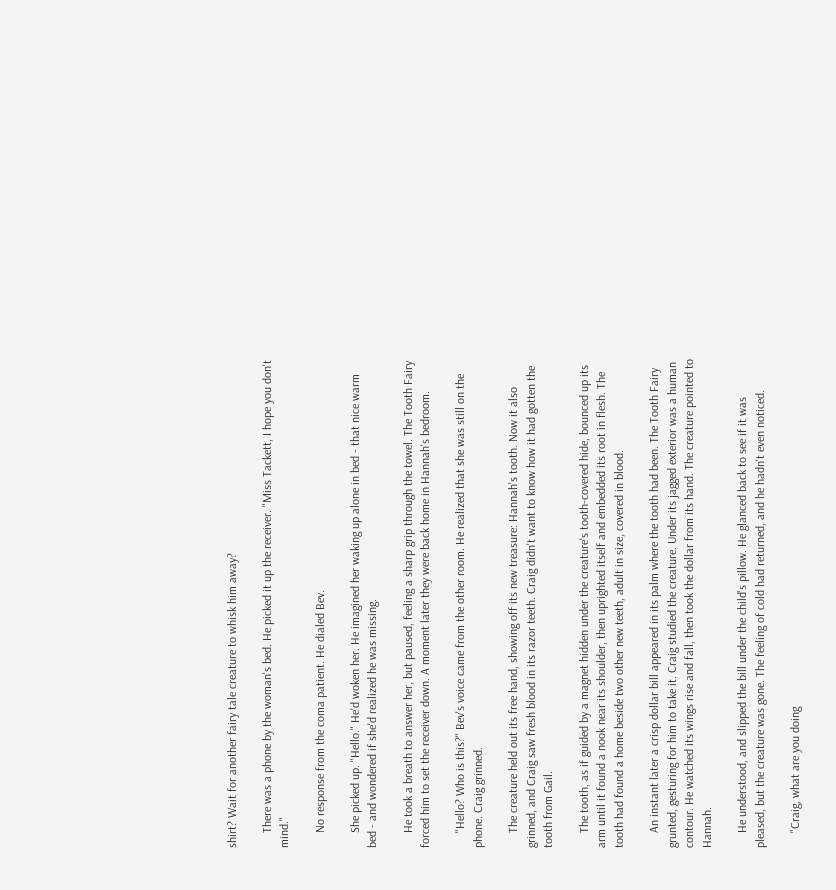shirt? Wait for another fairy tale creature to whisk him away?

     There was a phone by the woman's bed. He picked it up the receiver. "Miss Tackett, I hope you don't mind."

     No response from the coma patient. He dialed Bev.

     She picked up. "Hello." He'd woken her. He imagined her waking up alone in bed - that nice warm bed - and wondered if she'd realized he was missing.

     He took a breath to answer her, but paused, feeling a sharp grip through the towel. The Tooth Fairy forced him to set the receiver down. A moment later they were back home in Hannah's bedroom.

     "Hello? Who is this?" Bev's voice came from the other room. He realized that she was still on the phone. Craig grinned.

     The creature held out its free hand, showing off its new treasure: Hannah's tooth. Now it also grinned, and Craig saw fresh blood in its razor teeth. Craig didn't want to know how it had gotten the tooth from Gail.

     The tooth, as if guided by a magnet hidden under the creature's tooth-covered hide, bounced up its arm until it found a nook near its shoulder, then uprighted itself and embedded its root in flesh. The tooth had found a home beside two other new teeth, adult in size, covered in blood.

     An instant later a crisp dollar bill appeared in its palm where the tooth had been. The Tooth Fairy grunted, gesturing for him to take it. Craig studied the creature. Under its jagged exterior was a human contour. He watched its wings rise and fall, then took the dollar from its hand. The creature pointed to Hannah.

     He understood, and slipped the bill under the child's pillow. He glanced back to see if it was pleased, but the creature was gone. The feeling of cold had returned, and he hadn't even noticed.

     "Craig, what are you doing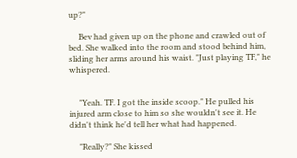up?"

     Bev had given up on the phone and crawled out of bed. She walked into the room and stood behind him, sliding her arms around his waist. "Just playing TF," he whispered.


     "Yeah. TF. I got the inside scoop." He pulled his injured arm close to him so she wouldn't see it. He didn't think he'd tell her what had happened.

     "Really?" She kissed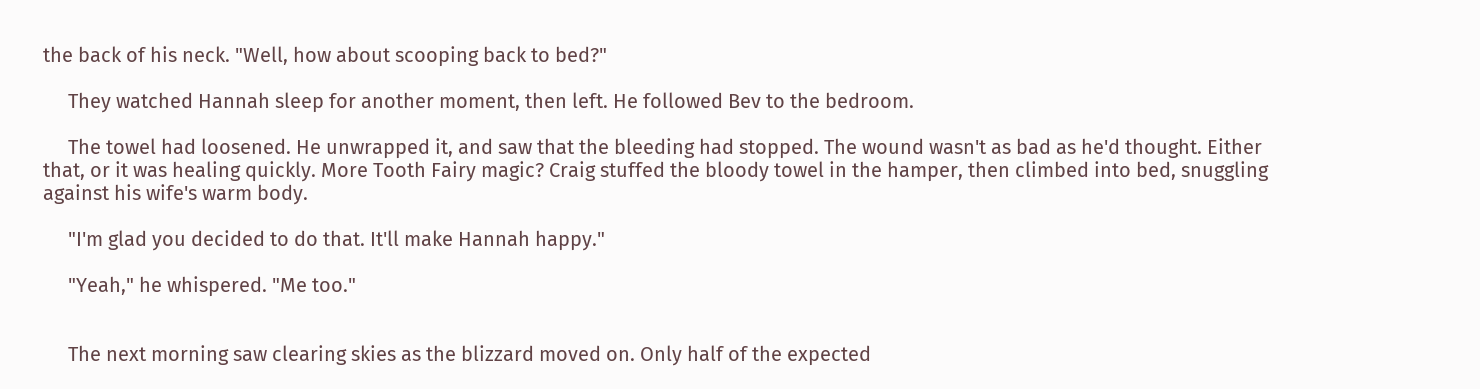the back of his neck. "Well, how about scooping back to bed?"

     They watched Hannah sleep for another moment, then left. He followed Bev to the bedroom.

     The towel had loosened. He unwrapped it, and saw that the bleeding had stopped. The wound wasn't as bad as he'd thought. Either that, or it was healing quickly. More Tooth Fairy magic? Craig stuffed the bloody towel in the hamper, then climbed into bed, snuggling against his wife's warm body.

     "I'm glad you decided to do that. It'll make Hannah happy."

     "Yeah," he whispered. "Me too."


     The next morning saw clearing skies as the blizzard moved on. Only half of the expected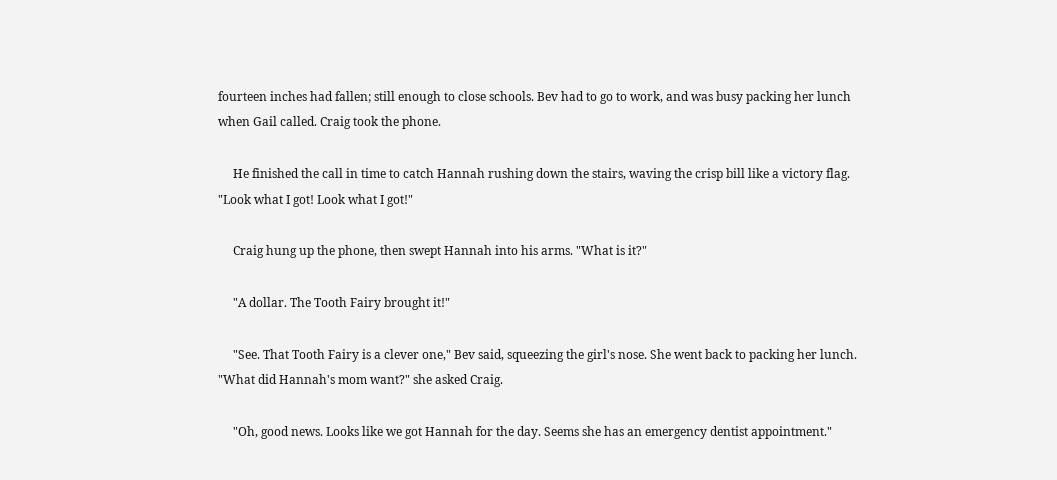fourteen inches had fallen; still enough to close schools. Bev had to go to work, and was busy packing her lunch when Gail called. Craig took the phone.

     He finished the call in time to catch Hannah rushing down the stairs, waving the crisp bill like a victory flag. "Look what I got! Look what I got!"

     Craig hung up the phone, then swept Hannah into his arms. "What is it?"

     "A dollar. The Tooth Fairy brought it!"

     "See. That Tooth Fairy is a clever one," Bev said, squeezing the girl's nose. She went back to packing her lunch. "What did Hannah's mom want?" she asked Craig.

     "Oh, good news. Looks like we got Hannah for the day. Seems she has an emergency dentist appointment."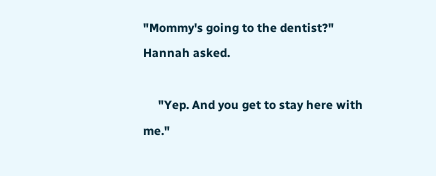"Mommy's going to the dentist?" Hannah asked.

     "Yep. And you get to stay here with me."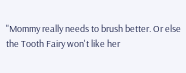"Mommy really needs to brush better. Or else the Tooth Fairy won't like her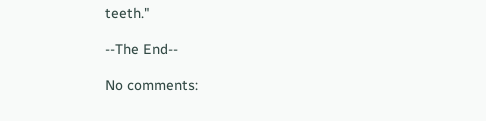teeth."

--The End--

No comments: